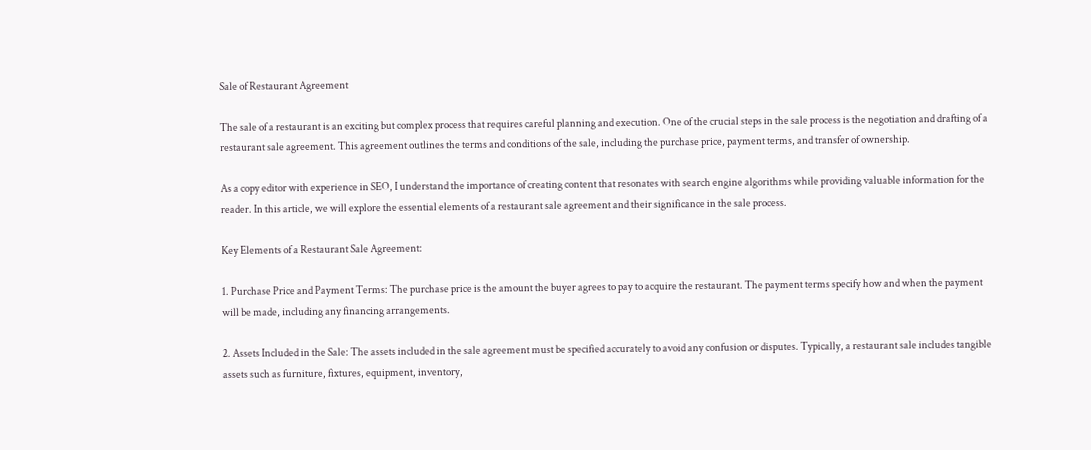Sale of Restaurant Agreement

The sale of a restaurant is an exciting but complex process that requires careful planning and execution. One of the crucial steps in the sale process is the negotiation and drafting of a restaurant sale agreement. This agreement outlines the terms and conditions of the sale, including the purchase price, payment terms, and transfer of ownership.

As a copy editor with experience in SEO, I understand the importance of creating content that resonates with search engine algorithms while providing valuable information for the reader. In this article, we will explore the essential elements of a restaurant sale agreement and their significance in the sale process.

Key Elements of a Restaurant Sale Agreement:

1. Purchase Price and Payment Terms: The purchase price is the amount the buyer agrees to pay to acquire the restaurant. The payment terms specify how and when the payment will be made, including any financing arrangements.

2. Assets Included in the Sale: The assets included in the sale agreement must be specified accurately to avoid any confusion or disputes. Typically, a restaurant sale includes tangible assets such as furniture, fixtures, equipment, inventory,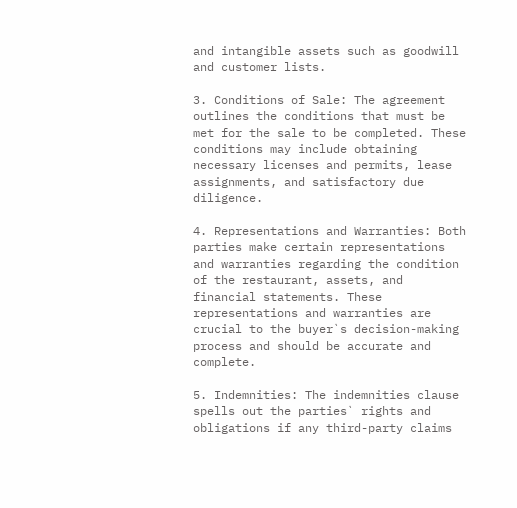and intangible assets such as goodwill and customer lists.

3. Conditions of Sale: The agreement outlines the conditions that must be met for the sale to be completed. These conditions may include obtaining necessary licenses and permits, lease assignments, and satisfactory due diligence.

4. Representations and Warranties: Both parties make certain representations and warranties regarding the condition of the restaurant, assets, and financial statements. These representations and warranties are crucial to the buyer`s decision-making process and should be accurate and complete.

5. Indemnities: The indemnities clause spells out the parties` rights and obligations if any third-party claims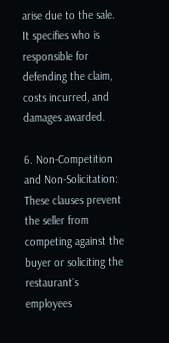arise due to the sale. It specifies who is responsible for defending the claim, costs incurred, and damages awarded.

6. Non-Competition and Non-Solicitation: These clauses prevent the seller from competing against the buyer or soliciting the restaurant`s employees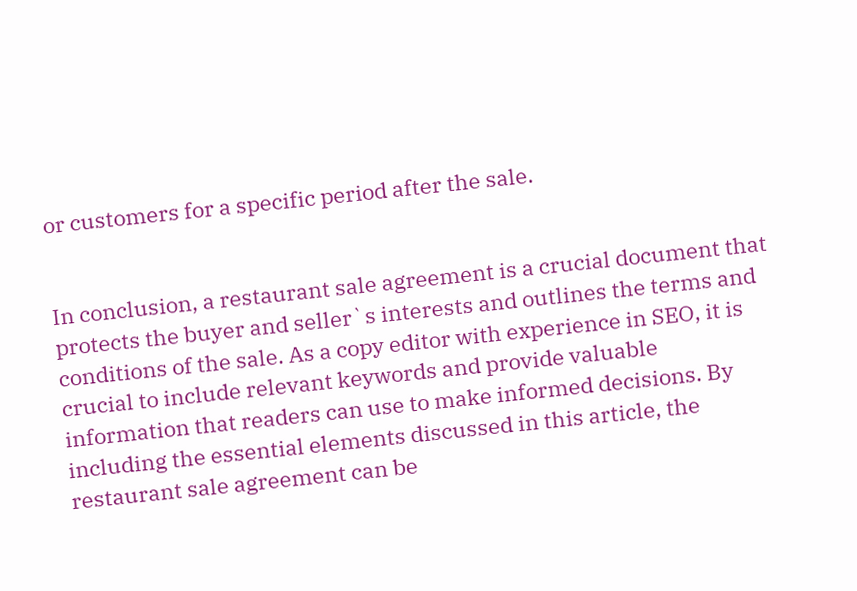or customers for a specific period after the sale.


In conclusion, a restaurant sale agreement is a crucial document that protects the buyer and seller`s interests and outlines the terms and conditions of the sale. As a copy editor with experience in SEO, it is crucial to include relevant keywords and provide valuable information that readers can use to make informed decisions. By including the essential elements discussed in this article, the restaurant sale agreement can be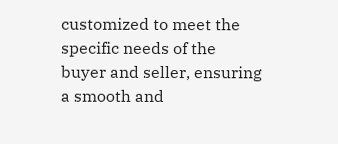customized to meet the specific needs of the buyer and seller, ensuring a smooth and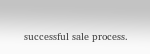successful sale process.